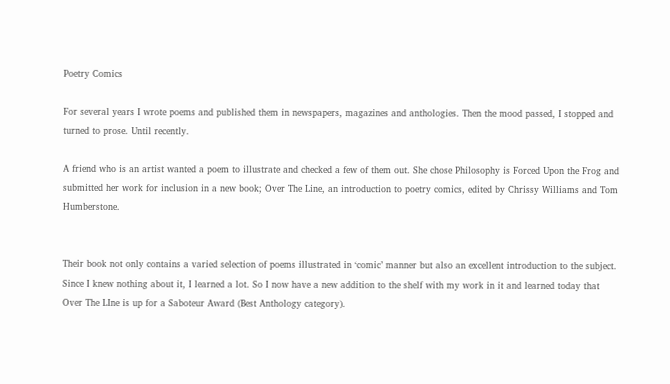Poetry Comics

For several years I wrote poems and published them in newspapers, magazines and anthologies. Then the mood passed, I stopped and turned to prose. Until recently.

A friend who is an artist wanted a poem to illustrate and checked a few of them out. She chose Philosophy is Forced Upon the Frog and submitted her work for inclusion in a new book; Over The Line, an introduction to poetry comics, edited by Chrissy Williams and Tom Humberstone.


Their book not only contains a varied selection of poems illustrated in ‘comic’ manner but also an excellent introduction to the subject. Since I knew nothing about it, I learned a lot. So I now have a new addition to the shelf with my work in it and learned today that Over The LIne is up for a Saboteur Award (Best Anthology category).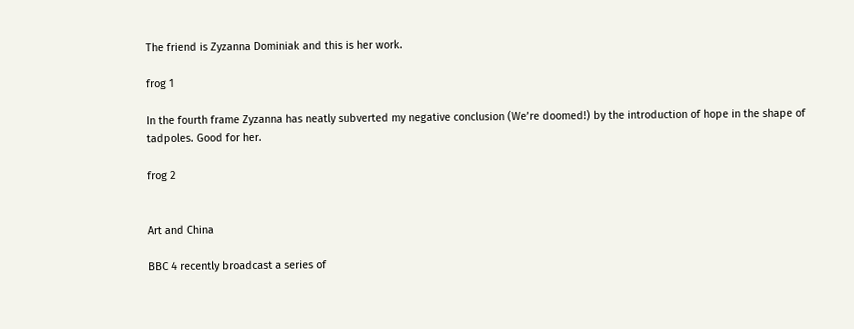The friend is Zyzanna Dominiak and this is her work.

frog 1

In the fourth frame Zyzanna has neatly subverted my negative conclusion (We’re doomed!) by the introduction of hope in the shape of tadpoles. Good for her.

frog 2


Art and China

BBC 4 recently broadcast a series of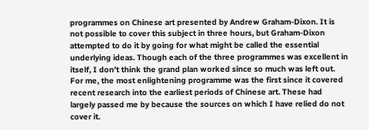programmes on Chinese art presented by Andrew Graham-Dixon. It is not possible to cover this subject in three hours, but Graham-Dixon attempted to do it by going for what might be called the essential underlying ideas. Though each of the three programmes was excellent in itself, I don’t think the grand plan worked since so much was left out. For me, the most enlightening programme was the first since it covered recent research into the earliest periods of Chinese art. These had largely passed me by because the sources on which I have relied do not cover it.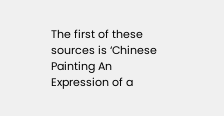The first of these sources is ‘Chinese Painting An Expression of a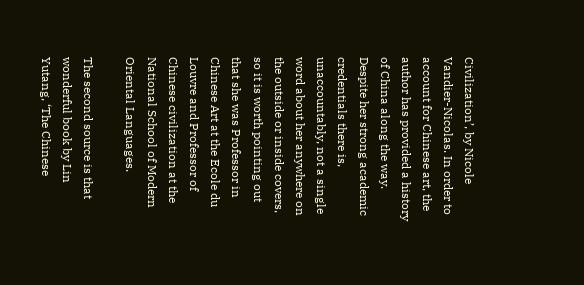Civilization’, by Nicole Vandier-Nicolas. In order to account for Chinese art, the author has provided a history of China along the way. Despite her strong academic credentials there is, unaccountably, not a single word about her anywhere on the outside or inside covers, so it is worth pointing out that she was Professor in Chinese Art at the Ecole du Louvre and Professor of Chinese civilization at the National School of Modern Oriental Languages.

The second source is that wonderful book by Lin Yutang, ‘The Chinese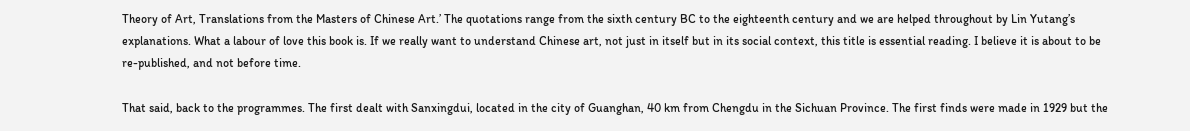Theory of Art, Translations from the Masters of Chinese Art.’ The quotations range from the sixth century BC to the eighteenth century and we are helped throughout by Lin Yutang’s explanations. What a labour of love this book is. If we really want to understand Chinese art, not just in itself but in its social context, this title is essential reading. I believe it is about to be re-published, and not before time.

That said, back to the programmes. The first dealt with Sanxingdui, located in the city of Guanghan, 40 km from Chengdu in the Sichuan Province. The first finds were made in 1929 but the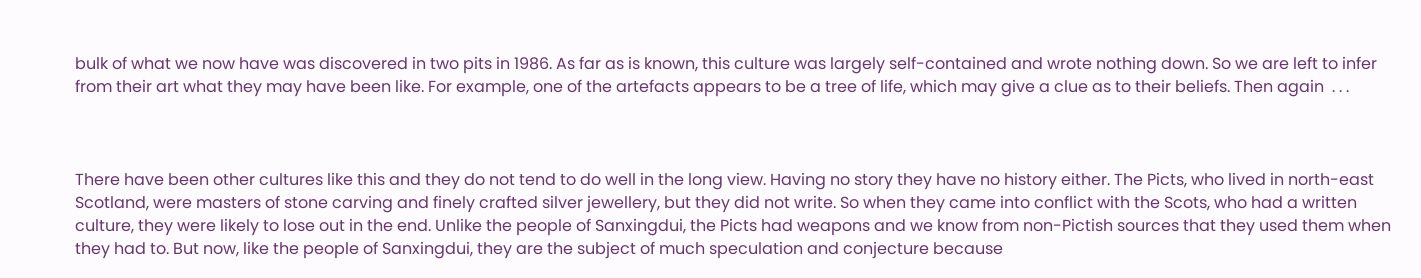bulk of what we now have was discovered in two pits in 1986. As far as is known, this culture was largely self-contained and wrote nothing down. So we are left to infer from their art what they may have been like. For example, one of the artefacts appears to be a tree of life, which may give a clue as to their beliefs. Then again  . . .



There have been other cultures like this and they do not tend to do well in the long view. Having no story they have no history either. The Picts, who lived in north-east Scotland, were masters of stone carving and finely crafted silver jewellery, but they did not write. So when they came into conflict with the Scots, who had a written culture, they were likely to lose out in the end. Unlike the people of Sanxingdui, the Picts had weapons and we know from non-Pictish sources that they used them when they had to. But now, like the people of Sanxingdui, they are the subject of much speculation and conjecture because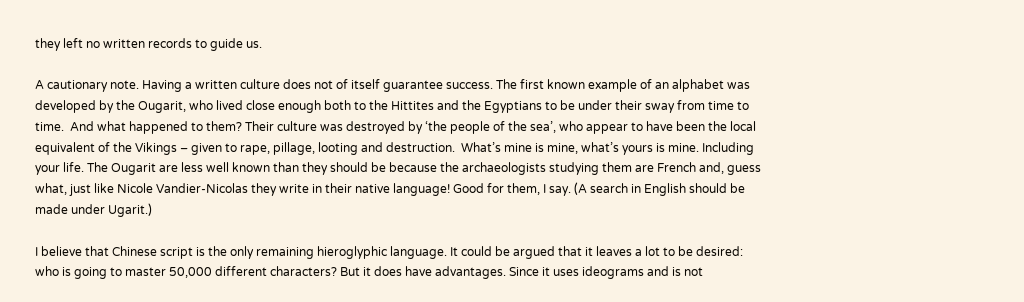they left no written records to guide us.

A cautionary note. Having a written culture does not of itself guarantee success. The first known example of an alphabet was developed by the Ougarit, who lived close enough both to the Hittites and the Egyptians to be under their sway from time to time.  And what happened to them? Their culture was destroyed by ‘the people of the sea’, who appear to have been the local equivalent of the Vikings – given to rape, pillage, looting and destruction.  What’s mine is mine, what’s yours is mine. Including your life. The Ougarit are less well known than they should be because the archaeologists studying them are French and, guess what, just like Nicole Vandier-Nicolas they write in their native language! Good for them, I say. (A search in English should be made under Ugarit.)

I believe that Chinese script is the only remaining hieroglyphic language. It could be argued that it leaves a lot to be desired: who is going to master 50,000 different characters? But it does have advantages. Since it uses ideograms and is not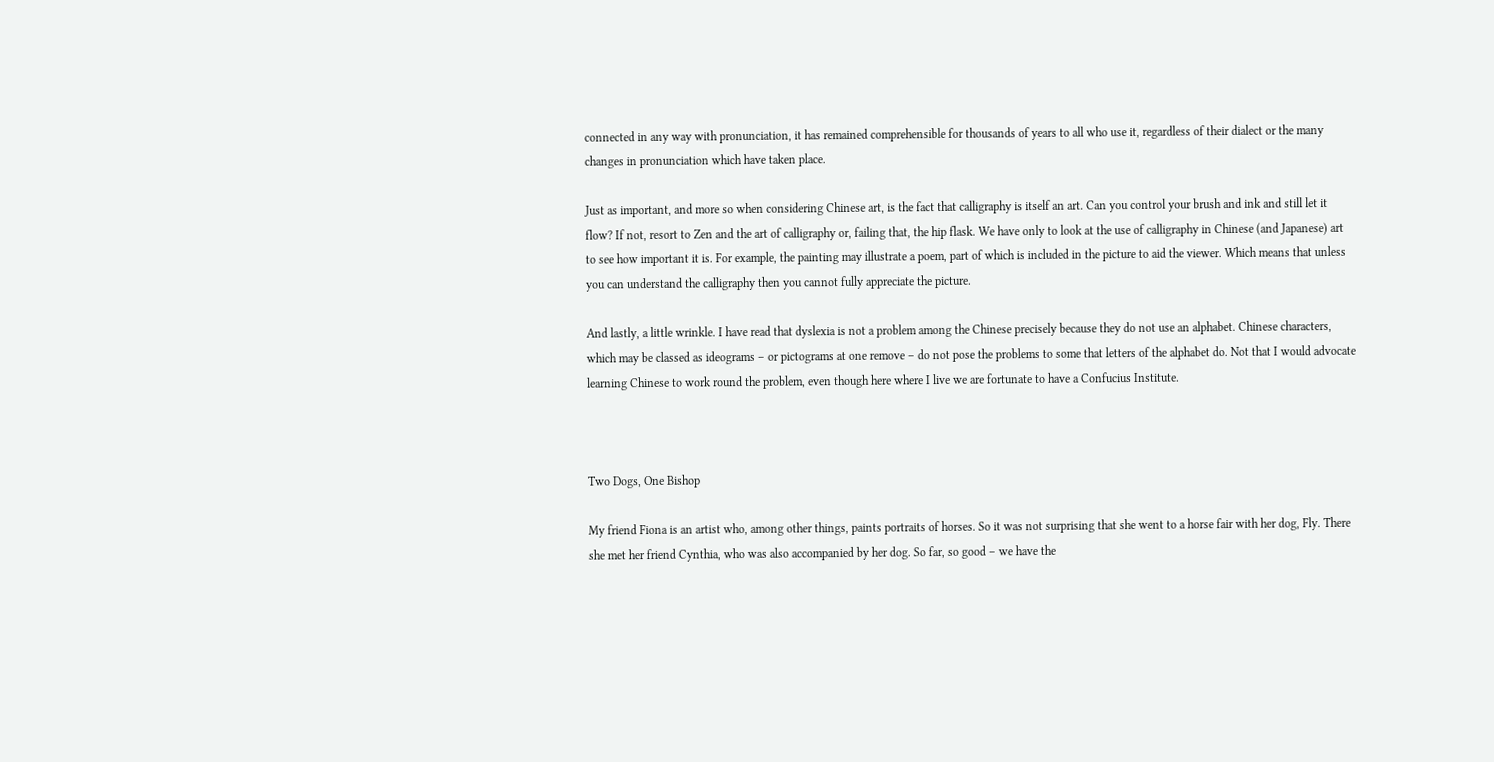connected in any way with pronunciation, it has remained comprehensible for thousands of years to all who use it, regardless of their dialect or the many changes in pronunciation which have taken place.

Just as important, and more so when considering Chinese art, is the fact that calligraphy is itself an art. Can you control your brush and ink and still let it flow? If not, resort to Zen and the art of calligraphy or, failing that, the hip flask. We have only to look at the use of calligraphy in Chinese (and Japanese) art to see how important it is. For example, the painting may illustrate a poem, part of which is included in the picture to aid the viewer. Which means that unless you can understand the calligraphy then you cannot fully appreciate the picture.

And lastly, a little wrinkle. I have read that dyslexia is not a problem among the Chinese precisely because they do not use an alphabet. Chinese characters, which may be classed as ideograms – or pictograms at one remove – do not pose the problems to some that letters of the alphabet do. Not that I would advocate learning Chinese to work round the problem, even though here where I live we are fortunate to have a Confucius Institute.



Two Dogs, One Bishop

My friend Fiona is an artist who, among other things, paints portraits of horses. So it was not surprising that she went to a horse fair with her dog, Fly. There she met her friend Cynthia, who was also accompanied by her dog. So far, so good – we have the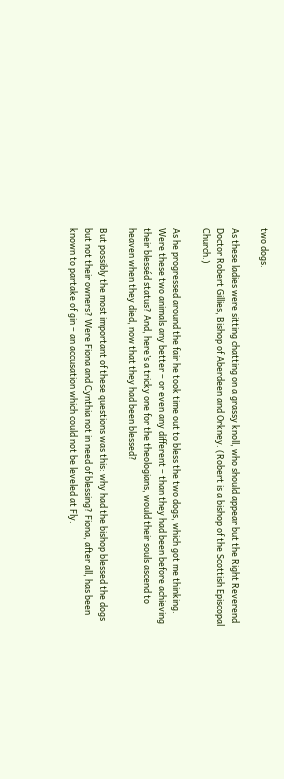two dogs.

As these ladies were sitting chatting on a grassy knoll, who should appear but the Right Reverend Doctor Robert Gillies, Bishop of Aberdeen and Orkney. (Robert is a bishop of the Scottish Episcopal Church.)

As he progressed around the fair he took time out to bless the two dogs, which got me thinking. Were these two animals any better – or even any different – than they had been before achieving their blesséd status? And, here’s a tricky one for the theologians, would their souls ascend to heaven when they died, now that they had been blessed?

But possibly the most important of these questions was this: why had the bishop blessed the dogs but not their owners? Were Fiona and Cynthia not in need of blessing? Fiona, after all, has been known to partake of gin – an accusation which could not be leveled at Fly.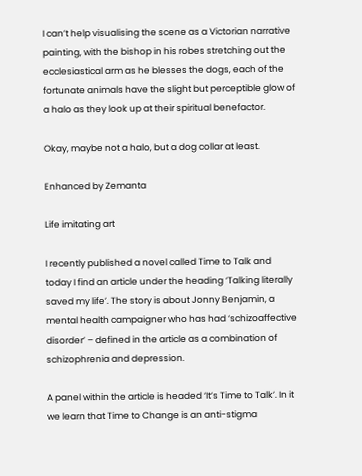I can’t help visualising the scene as a Victorian narrative painting, with the bishop in his robes stretching out the ecclesiastical arm as he blesses the dogs, each of the fortunate animals have the slight but perceptible glow of a halo as they look up at their spiritual benefactor.

Okay, maybe not a halo, but a dog collar at least.

Enhanced by Zemanta

Life imitating art

I recently published a novel called Time to Talk and today I find an article under the heading ‘Talking literally saved my life’. The story is about Jonny Benjamin, a mental health campaigner who has had ‘schizoaffective disorder’ – defined in the article as a combination of schizophrenia and depression.

A panel within the article is headed ‘It’s Time to Talk’. In it we learn that Time to Change is an anti-stigma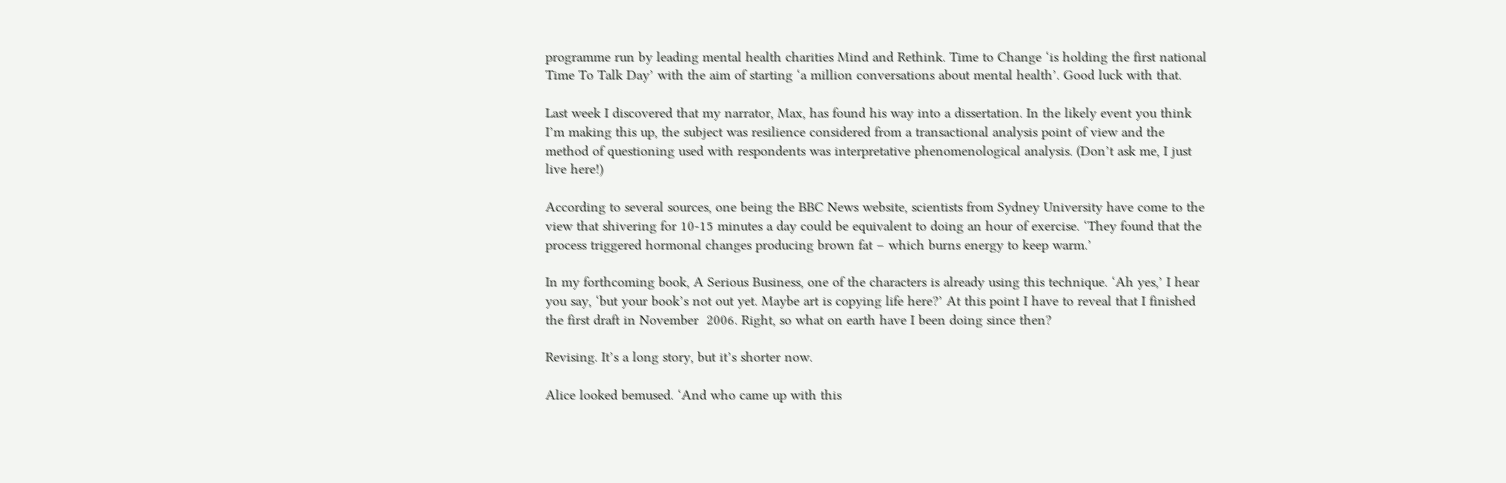programme run by leading mental health charities Mind and Rethink. Time to Change ‘is holding the first national Time To Talk Day’ with the aim of starting ‘a million conversations about mental health’. Good luck with that.

Last week I discovered that my narrator, Max, has found his way into a dissertation. In the likely event you think I’m making this up, the subject was resilience considered from a transactional analysis point of view and the method of questioning used with respondents was interpretative phenomenological analysis. (Don’t ask me, I just live here!)

According to several sources, one being the BBC News website, scientists from Sydney University have come to the view that shivering for 10-15 minutes a day could be equivalent to doing an hour of exercise. ‘They found that the process triggered hormonal changes producing brown fat – which burns energy to keep warm.’

In my forthcoming book, A Serious Business, one of the characters is already using this technique. ‘Ah yes,’ I hear you say, ‘but your book’s not out yet. Maybe art is copying life here?’ At this point I have to reveal that I finished the first draft in November  2006. Right, so what on earth have I been doing since then?

Revising. It’s a long story, but it’s shorter now.

Alice looked bemused. ‘And who came up with this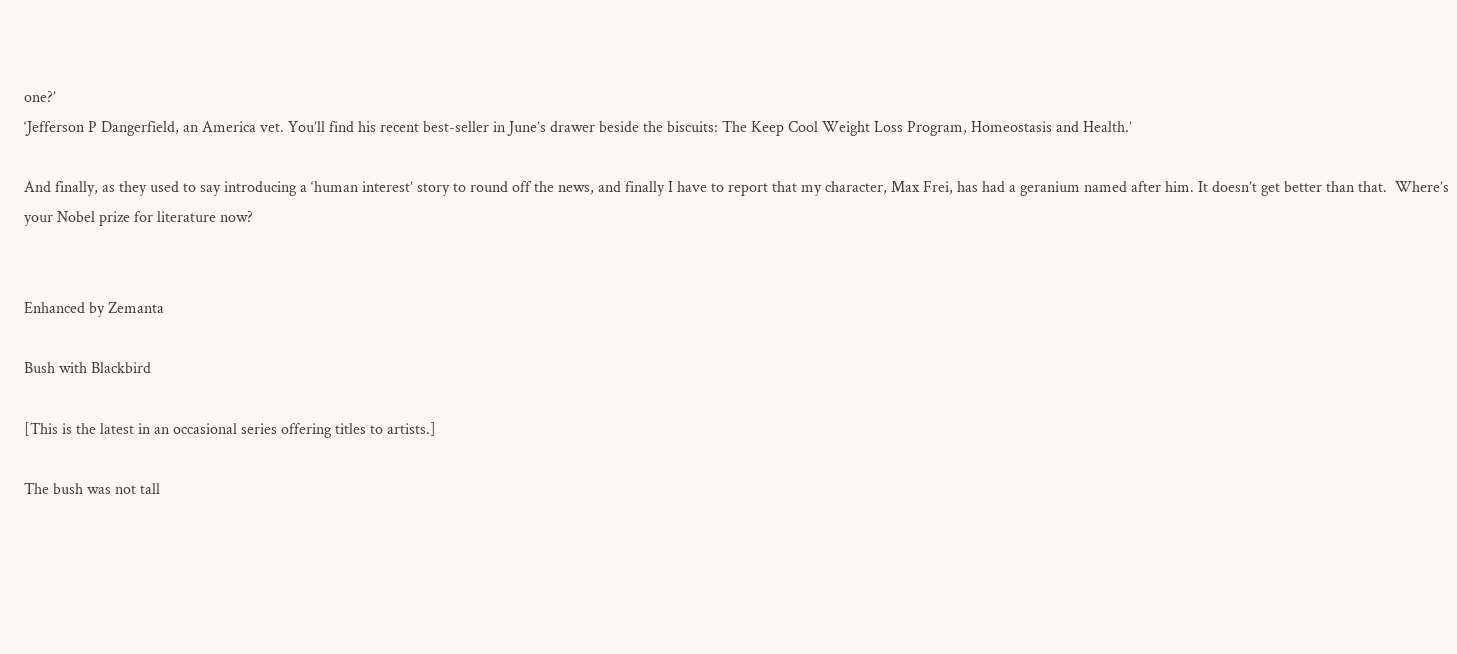one?’
‘Jefferson P Dangerfield, an America vet. You’ll find his recent best-seller in June’s drawer beside the biscuits: The Keep Cool Weight Loss Program, Homeostasis and Health.’

And finally, as they used to say introducing a ‘human interest’ story to round off the news, and finally I have to report that my character, Max Frei, has had a geranium named after him. It doesn’t get better than that.  Where’s your Nobel prize for literature now?


Enhanced by Zemanta

Bush with Blackbird

[This is the latest in an occasional series offering titles to artists.]

The bush was not tall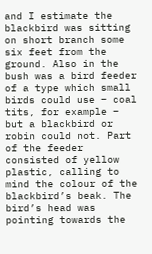and I estimate the blackbird was sitting on short branch some six feet from the ground. Also in the bush was a bird feeder of a type which small birds could use – coal tits, for example – but a blackbird or robin could not. Part of the feeder consisted of yellow plastic, calling to mind the colour of the blackbird’s beak. The bird’s head was pointing towards the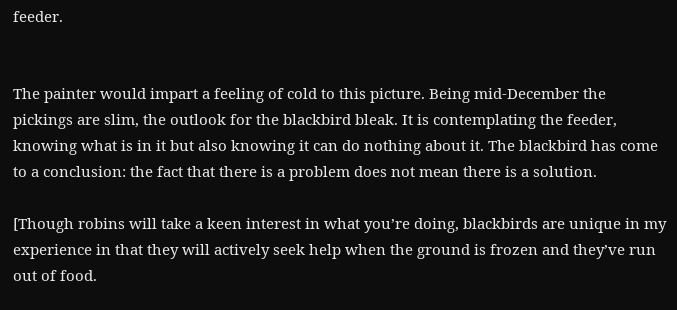feeder.


The painter would impart a feeling of cold to this picture. Being mid-December the pickings are slim, the outlook for the blackbird bleak. It is contemplating the feeder, knowing what is in it but also knowing it can do nothing about it. The blackbird has come to a conclusion: the fact that there is a problem does not mean there is a solution.

[Though robins will take a keen interest in what you’re doing, blackbirds are unique in my experience in that they will actively seek help when the ground is frozen and they’ve run out of food.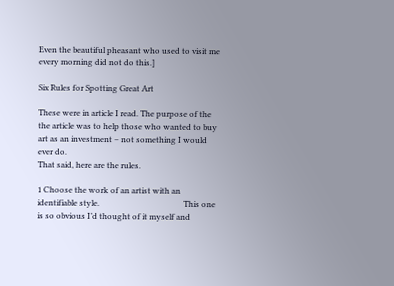Even the beautiful pheasant who used to visit me every morning did not do this.]

Six Rules for Spotting Great Art

These were in article I read. The purpose of the the article was to help those who wanted to buy art as an investment – not something I would ever do.
That said, here are the rules.

1 Choose the work of an artist with an identifiable style.                                          This one is so obvious I’d thought of it myself and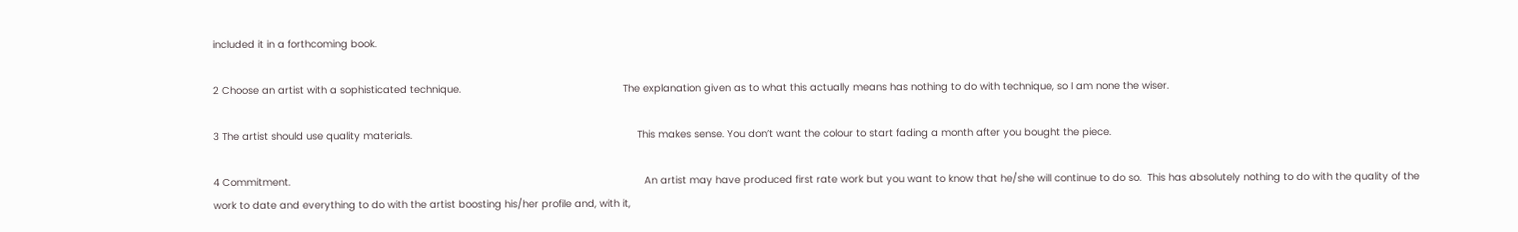included it in a forthcoming book.

2 Choose an artist with a sophisticated technique.                                                      The explanation given as to what this actually means has nothing to do with technique, so I am none the wiser.

3 The artist should use quality materials.                                                                           This makes sense. You don’t want the colour to start fading a month after you bought the piece.

4 Commitment.                                                                                                                      An artist may have produced first rate work but you want to know that he/she will continue to do so.  This has absolutely nothing to do with the quality of the work to date and everything to do with the artist boosting his/her profile and, with it,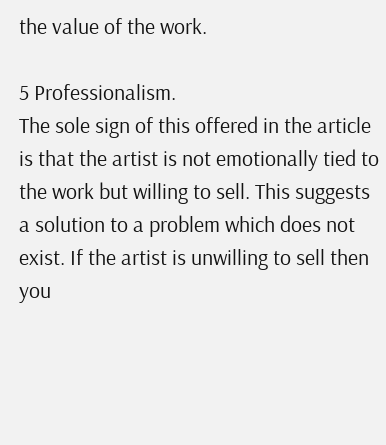the value of the work.

5 Professionalism.                                                                                                               The sole sign of this offered in the article is that the artist is not emotionally tied to the work but willing to sell. This suggests a solution to a problem which does not exist. If the artist is unwilling to sell then you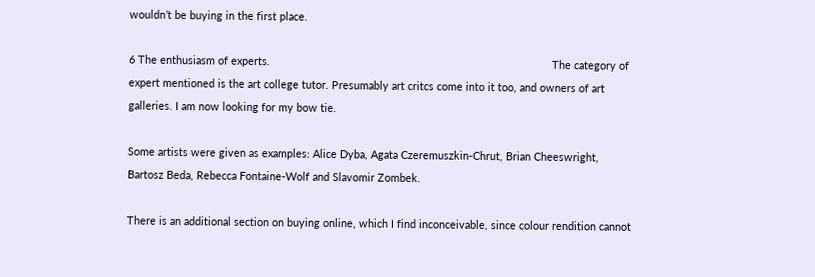wouldn’t be buying in the first place.

6 The enthusiasm of experts.                                                                                              The category of expert mentioned is the art college tutor. Presumably art critcs come into it too, and owners of art galleries. I am now looking for my bow tie.

Some artists were given as examples: Alice Dyba, Agata Czeremuszkin-Chrut, Brian Cheeswright, Bartosz Beda, Rebecca Fontaine-Wolf and Slavomir Zombek.

There is an additional section on buying online, which I find inconceivable, since colour rendition cannot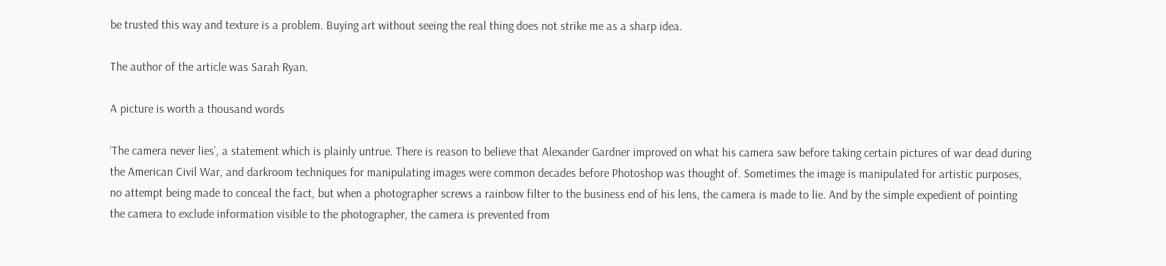be trusted this way and texture is a problem. Buying art without seeing the real thing does not strike me as a sharp idea.

The author of the article was Sarah Ryan.

A picture is worth a thousand words

‘The camera never lies’, a statement which is plainly untrue. There is reason to believe that Alexander Gardner improved on what his camera saw before taking certain pictures of war dead during the American Civil War, and darkroom techniques for manipulating images were common decades before Photoshop was thought of. Sometimes the image is manipulated for artistic purposes, no attempt being made to conceal the fact, but when a photographer screws a rainbow filter to the business end of his lens, the camera is made to lie. And by the simple expedient of pointing the camera to exclude information visible to the photographer, the camera is prevented from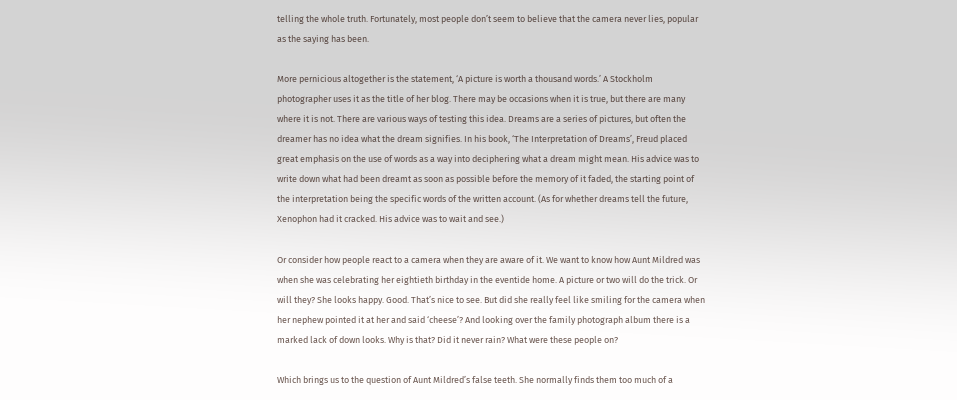telling the whole truth. Fortunately, most people don’t seem to believe that the camera never lies, popular as the saying has been.

More pernicious altogether is the statement, ‘A picture is worth a thousand words.’ A Stockholm photographer uses it as the title of her blog. There may be occasions when it is true, but there are many where it is not. There are various ways of testing this idea. Dreams are a series of pictures, but often the dreamer has no idea what the dream signifies. In his book, ‘The Interpretation of Dreams’, Freud placed great emphasis on the use of words as a way into deciphering what a dream might mean. His advice was to write down what had been dreamt as soon as possible before the memory of it faded, the starting point of the interpretation being the specific words of the written account. (As for whether dreams tell the future, Xenophon had it cracked. His advice was to wait and see.)

Or consider how people react to a camera when they are aware of it. We want to know how Aunt Mildred was when she was celebrating her eightieth birthday in the eventide home. A picture or two will do the trick. Or will they? She looks happy. Good. That’s nice to see. But did she really feel like smiling for the camera when her nephew pointed it at her and said ‘cheese’? And looking over the family photograph album there is a marked lack of down looks. Why is that? Did it never rain? What were these people on?

Which brings us to the question of Aunt Mildred’s false teeth. She normally finds them too much of a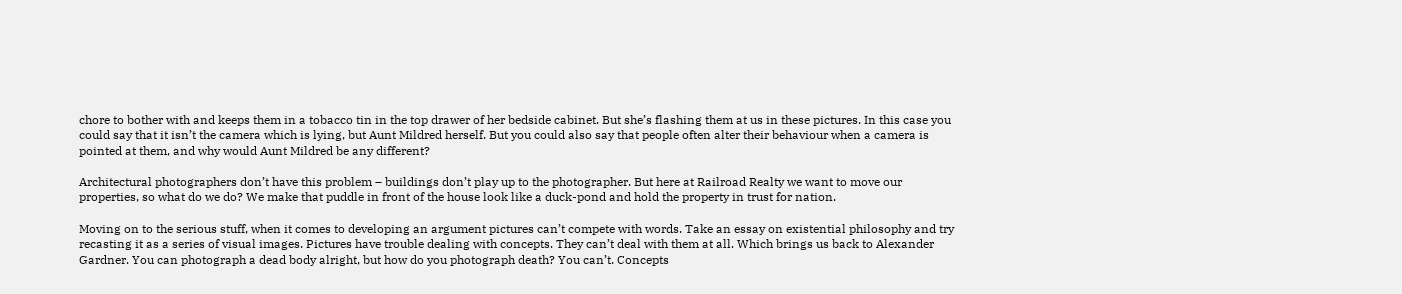chore to bother with and keeps them in a tobacco tin in the top drawer of her bedside cabinet. But she’s flashing them at us in these pictures. In this case you could say that it isn’t the camera which is lying, but Aunt Mildred herself. But you could also say that people often alter their behaviour when a camera is pointed at them, and why would Aunt Mildred be any different?

Architectural photographers don’t have this problem – buildings don’t play up to the photographer. But here at Railroad Realty we want to move our properties, so what do we do? We make that puddle in front of the house look like a duck-pond and hold the property in trust for nation.

Moving on to the serious stuff, when it comes to developing an argument pictures can’t compete with words. Take an essay on existential philosophy and try recasting it as a series of visual images. Pictures have trouble dealing with concepts. They can’t deal with them at all. Which brings us back to Alexander Gardner. You can photograph a dead body alright, but how do you photograph death? You can’t. Concepts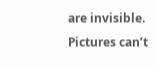are invisible. Pictures can’t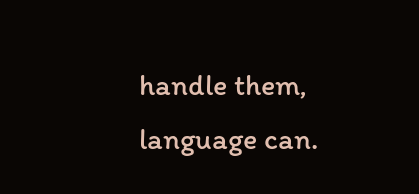handle them, language can.